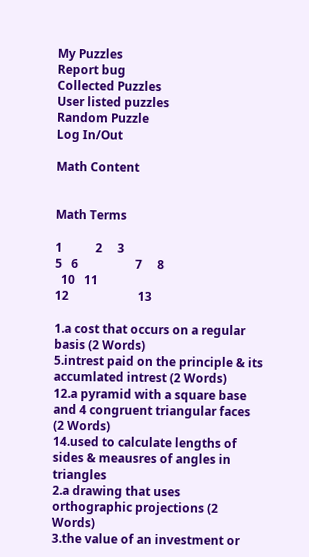My Puzzles
Report bug
Collected Puzzles
User listed puzzles
Random Puzzle
Log In/Out

Math Content


Math Terms

1           2     3
5   6                   7     8
  10   11
12                       13

1.a cost that occurs on a regular basis (2 Words)
5.intrest paid on the principle & its accumlated intrest (2 Words)
12.a pyramid with a square base and 4 congruent triangular faces (2 Words)
14.used to calculate lengths of sides & meausres of angles in triangles
2.a drawing that uses orthographic projections (2 Words)
3.the value of an investment or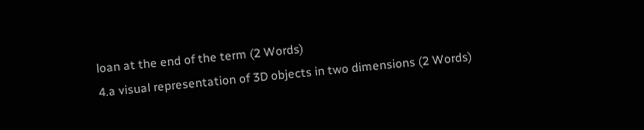loan at the end of the term (2 Words)
4.a visual representation of 3D objects in two dimensions (2 Words)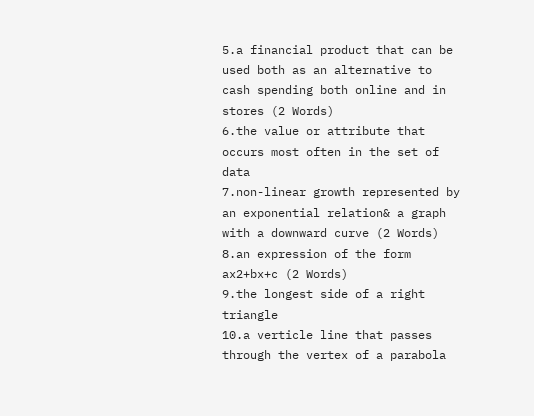5.a financial product that can be used both as an alternative to cash spending both online and in stores (2 Words)
6.the value or attribute that occurs most often in the set of data
7.non-linear growth represented by an exponential relation& a graph with a downward curve (2 Words)
8.an expression of the form ax2+bx+c (2 Words)
9.the longest side of a right triangle
10.a verticle line that passes through the vertex of a parabola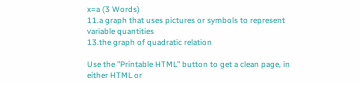x=a (3 Words)
11.a graph that uses pictures or symbols to represent variable quantities
13.the graph of quadratic relation

Use the "Printable HTML" button to get a clean page, in either HTML or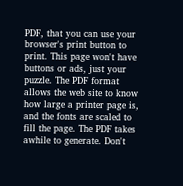PDF, that you can use your browser's print button to print. This page won't have buttons or ads, just your puzzle. The PDF format allows the web site to know how large a printer page is, and the fonts are scaled to fill the page. The PDF takes awhile to generate. Don't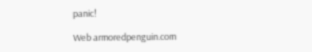panic!

Web armoredpenguin.com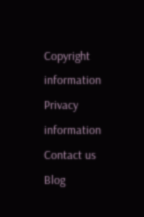Copyright information Privacy information Contact us Blog